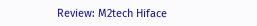Review: M2tech Hiface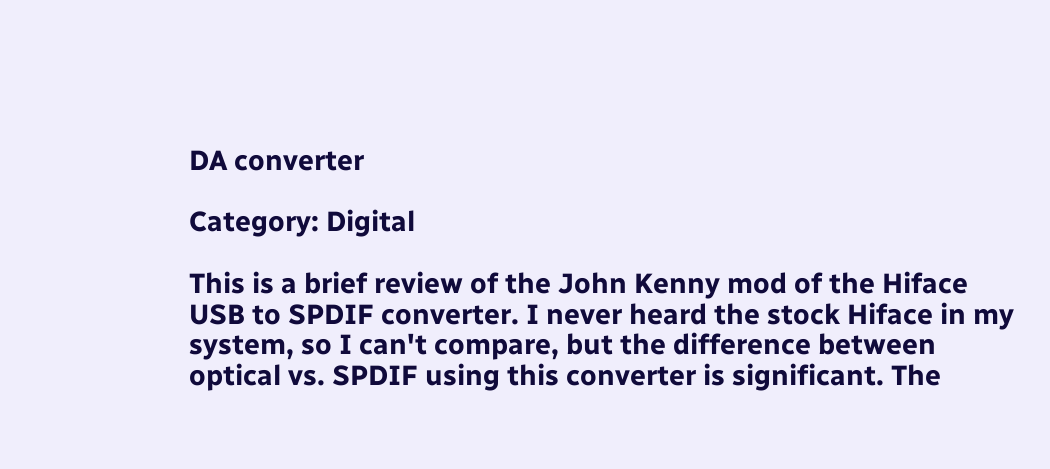DA converter

Category: Digital

This is a brief review of the John Kenny mod of the Hiface USB to SPDIF converter. I never heard the stock Hiface in my system, so I can't compare, but the difference between optical vs. SPDIF using this converter is significant. The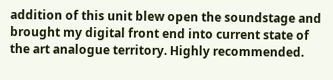addition of this unit blew open the soundstage and brought my digital front end into current state of the art analogue territory. Highly recommended.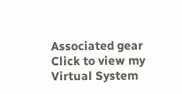Associated gear
Click to view my Virtual System